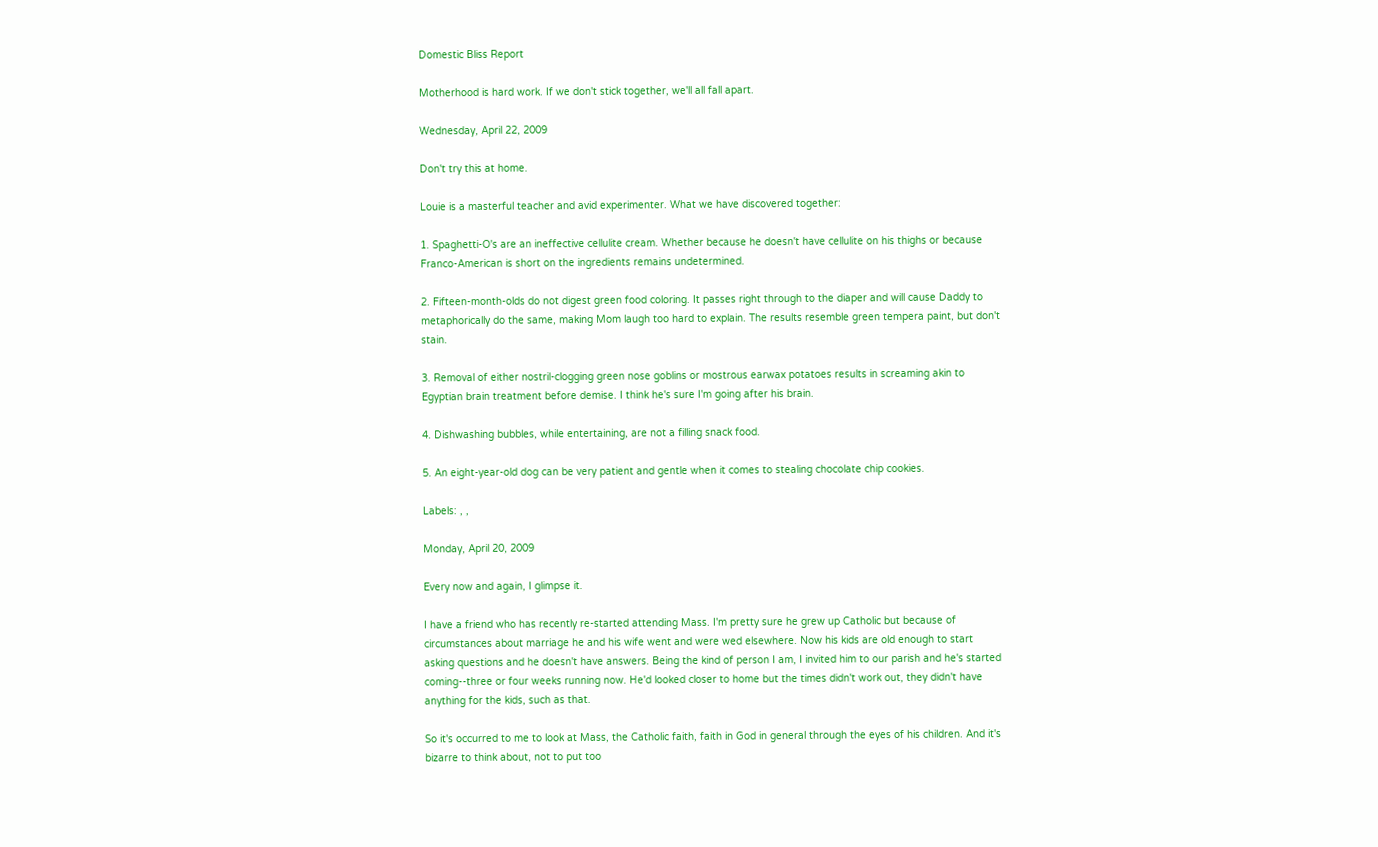Domestic Bliss Report

Motherhood is hard work. If we don't stick together, we'll all fall apart.

Wednesday, April 22, 2009

Don't try this at home.

Louie is a masterful teacher and avid experimenter. What we have discovered together:

1. Spaghetti-O's are an ineffective cellulite cream. Whether because he doesn't have cellulite on his thighs or because Franco-American is short on the ingredients remains undetermined.

2. Fifteen-month-olds do not digest green food coloring. It passes right through to the diaper and will cause Daddy to metaphorically do the same, making Mom laugh too hard to explain. The results resemble green tempera paint, but don't stain.

3. Removal of either nostril-clogging green nose goblins or mostrous earwax potatoes results in screaming akin to Egyptian brain treatment before demise. I think he's sure I'm going after his brain.

4. Dishwashing bubbles, while entertaining, are not a filling snack food.

5. An eight-year-old dog can be very patient and gentle when it comes to stealing chocolate chip cookies.

Labels: , ,

Monday, April 20, 2009

Every now and again, I glimpse it.

I have a friend who has recently re-started attending Mass. I'm pretty sure he grew up Catholic but because of circumstances about marriage he and his wife went and were wed elsewhere. Now his kids are old enough to start asking questions and he doesn't have answers. Being the kind of person I am, I invited him to our parish and he's started coming--three or four weeks running now. He'd looked closer to home but the times didn't work out, they didn't have anything for the kids, such as that.

So it's occurred to me to look at Mass, the Catholic faith, faith in God in general through the eyes of his children. And it's bizarre to think about, not to put too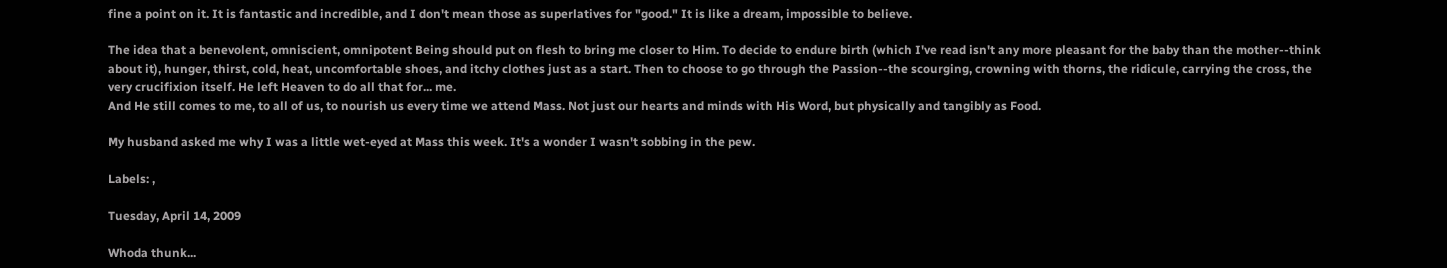fine a point on it. It is fantastic and incredible, and I don't mean those as superlatives for "good." It is like a dream, impossible to believe.

The idea that a benevolent, omniscient, omnipotent Being should put on flesh to bring me closer to Him. To decide to endure birth (which I've read isn't any more pleasant for the baby than the mother--think about it), hunger, thirst, cold, heat, uncomfortable shoes, and itchy clothes just as a start. Then to choose to go through the Passion--the scourging, crowning with thorns, the ridicule, carrying the cross, the very crucifixion itself. He left Heaven to do all that for... me.
And He still comes to me, to all of us, to nourish us every time we attend Mass. Not just our hearts and minds with His Word, but physically and tangibly as Food.

My husband asked me why I was a little wet-eyed at Mass this week. It's a wonder I wasn't sobbing in the pew.

Labels: ,

Tuesday, April 14, 2009

Whoda thunk...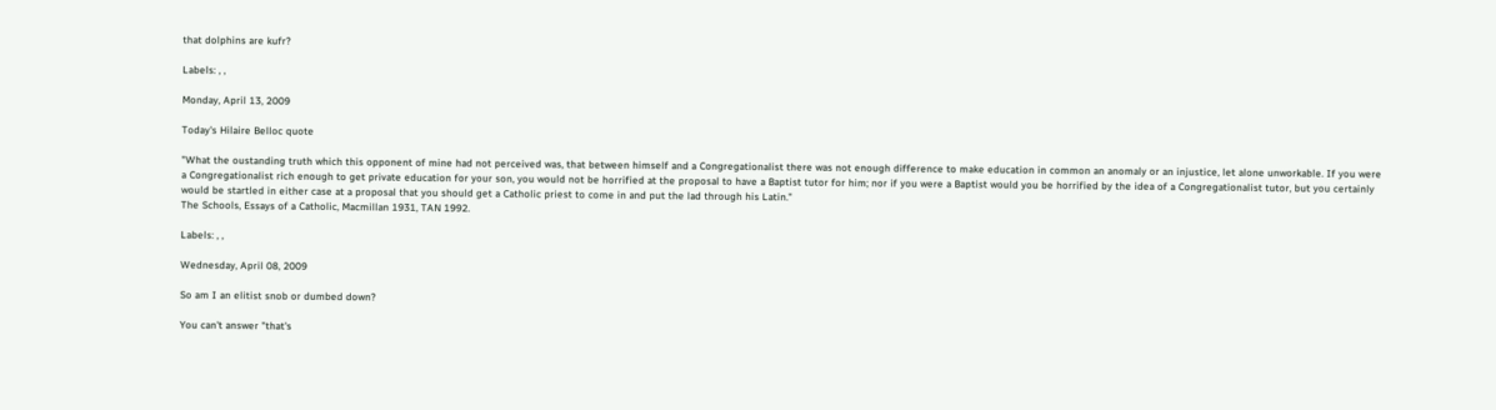that dolphins are kufr?

Labels: , ,

Monday, April 13, 2009

Today's Hilaire Belloc quote

"What the oustanding truth which this opponent of mine had not perceived was, that between himself and a Congregationalist there was not enough difference to make education in common an anomaly or an injustice, let alone unworkable. If you were a Congregationalist rich enough to get private education for your son, you would not be horrified at the proposal to have a Baptist tutor for him; nor if you were a Baptist would you be horrified by the idea of a Congregationalist tutor, but you certainly would be startled in either case at a proposal that you should get a Catholic priest to come in and put the lad through his Latin."
The Schools, Essays of a Catholic, Macmillan 1931, TAN 1992.

Labels: , ,

Wednesday, April 08, 2009

So am I an elitist snob or dumbed down?

You can't answer "that's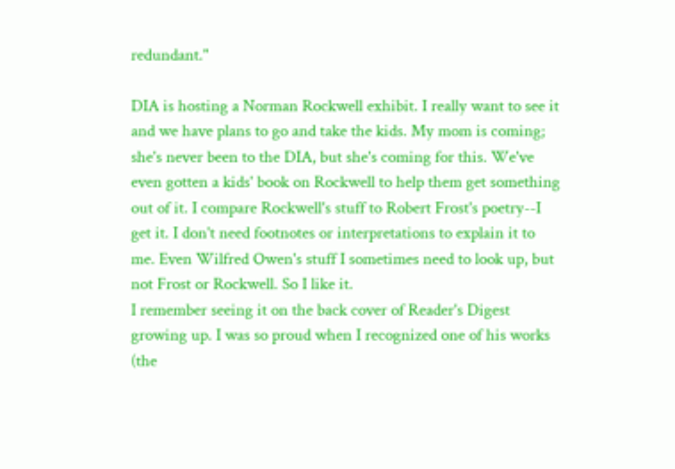redundant."

DIA is hosting a Norman Rockwell exhibit. I really want to see it and we have plans to go and take the kids. My mom is coming; she's never been to the DIA, but she's coming for this. We've even gotten a kids' book on Rockwell to help them get something out of it. I compare Rockwell's stuff to Robert Frost's poetry--I get it. I don't need footnotes or interpretations to explain it to me. Even Wilfred Owen's stuff I sometimes need to look up, but not Frost or Rockwell. So I like it.
I remember seeing it on the back cover of Reader's Digest growing up. I was so proud when I recognized one of his works (the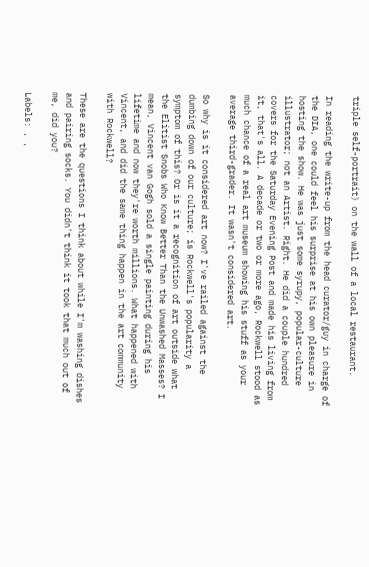triple self-portrait) on the wall of a local restaurant.

In reading the write-up from the head curator/guy in charge of the DIA, one could feel his surprise at his own pleasure in hosting the show. He was just some syrupy, popular-culture illustrator; not an Artist. Right. He did a couple hundred covers for the Saturday Evening Post and made his living from it, that's all. A decade or two or more ago, Rockwell stood as much chance of a real art museum showing his stuff as your average third-grader. It wasn't considered art.

So why is it considered art now? I've railed against the dumbing down of our culture; is Rockwell's popularity a symptom of this? Or is it a recognition of art outside what the Elitist Snobs Who Know Better Than the Unwashed Masses? I mean, Vincent van Gogh sold a single painting during his lifetime and now they're worth millions. What happened with Vincent, and did the same thing happen in the art community with Rockwell?

These are the questions I think about while I'm washing dishes and pairing socks. You didn't think it took that much out of me, did you?

Labels: , ,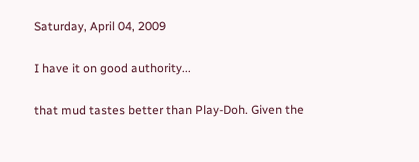Saturday, April 04, 2009

I have it on good authority...

that mud tastes better than Play-Doh. Given the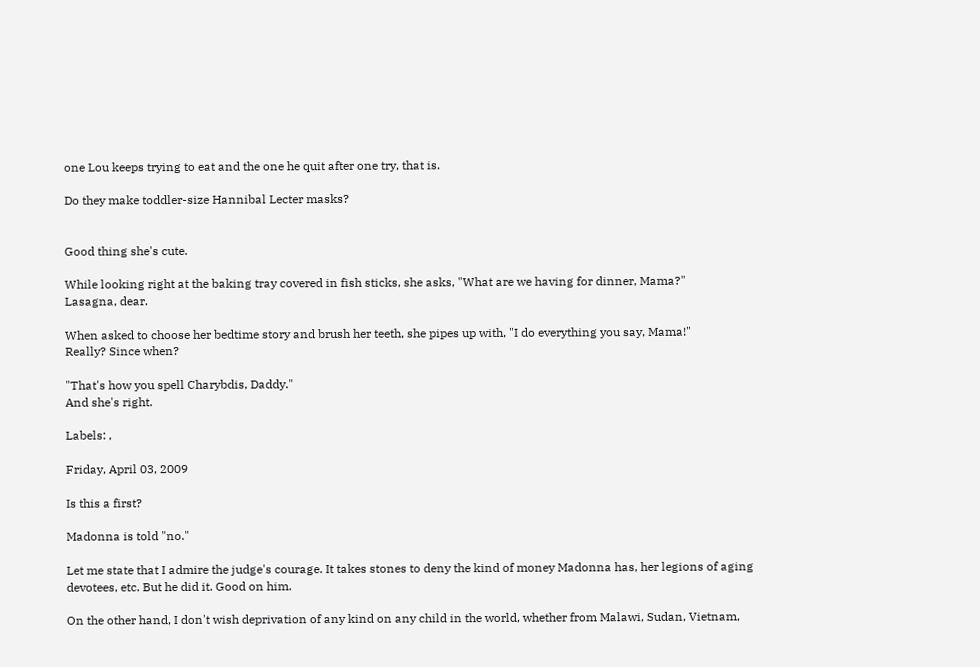one Lou keeps trying to eat and the one he quit after one try, that is.

Do they make toddler-size Hannibal Lecter masks?


Good thing she's cute.

While looking right at the baking tray covered in fish sticks, she asks, "What are we having for dinner, Mama?"
Lasagna, dear.

When asked to choose her bedtime story and brush her teeth, she pipes up with, "I do everything you say, Mama!"
Really? Since when?

"That's how you spell Charybdis, Daddy."
And she's right.

Labels: ,

Friday, April 03, 2009

Is this a first?

Madonna is told "no."

Let me state that I admire the judge's courage. It takes stones to deny the kind of money Madonna has, her legions of aging devotees, etc. But he did it. Good on him.

On the other hand, I don't wish deprivation of any kind on any child in the world, whether from Malawi, Sudan, Vietnam,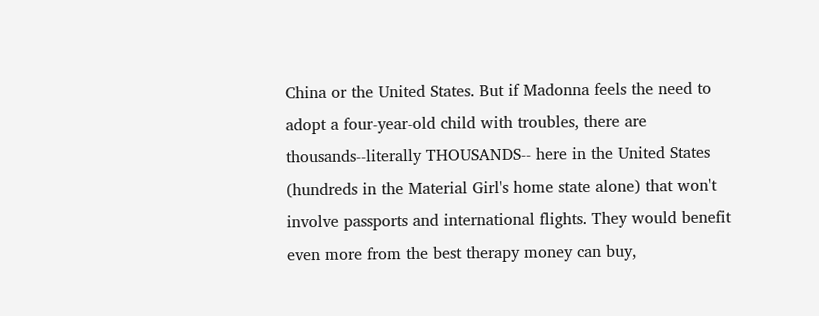China or the United States. But if Madonna feels the need to adopt a four-year-old child with troubles, there are thousands--literally THOUSANDS-- here in the United States (hundreds in the Material Girl's home state alone) that won't involve passports and international flights. They would benefit even more from the best therapy money can buy,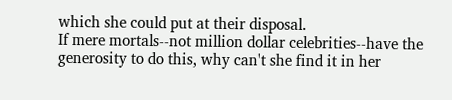which she could put at their disposal.
If mere mortals--not million dollar celebrities--have the generosity to do this, why can't she find it in her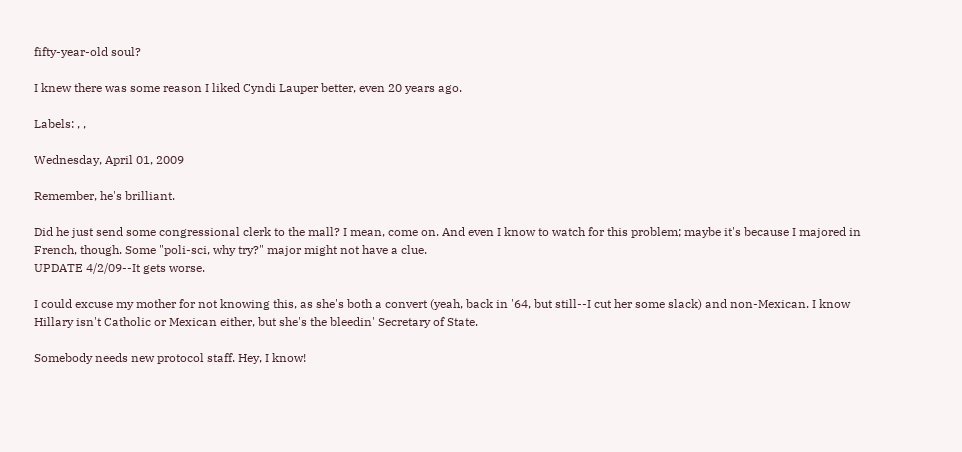fifty-year-old soul?

I knew there was some reason I liked Cyndi Lauper better, even 20 years ago.

Labels: , ,

Wednesday, April 01, 2009

Remember, he's brilliant.

Did he just send some congressional clerk to the mall? I mean, come on. And even I know to watch for this problem; maybe it's because I majored in French, though. Some "poli-sci, why try?" major might not have a clue.
UPDATE 4/2/09--It gets worse.

I could excuse my mother for not knowing this, as she's both a convert (yeah, back in '64, but still--I cut her some slack) and non-Mexican. I know Hillary isn't Catholic or Mexican either, but she's the bleedin' Secretary of State.

Somebody needs new protocol staff. Hey, I know!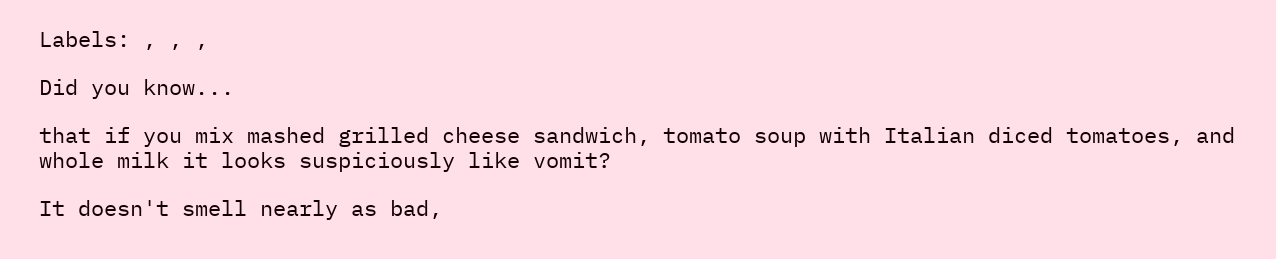Labels: , , ,

Did you know...

that if you mix mashed grilled cheese sandwich, tomato soup with Italian diced tomatoes, and whole milk it looks suspiciously like vomit?

It doesn't smell nearly as bad,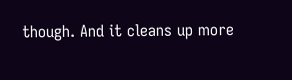though. And it cleans up more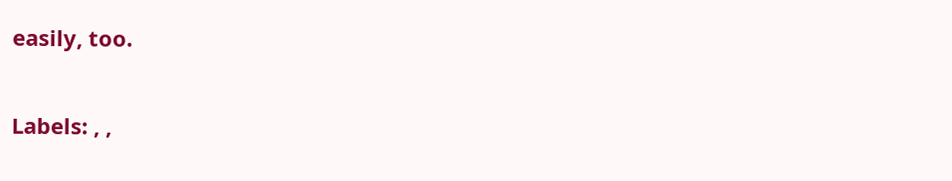easily, too.

Labels: , ,